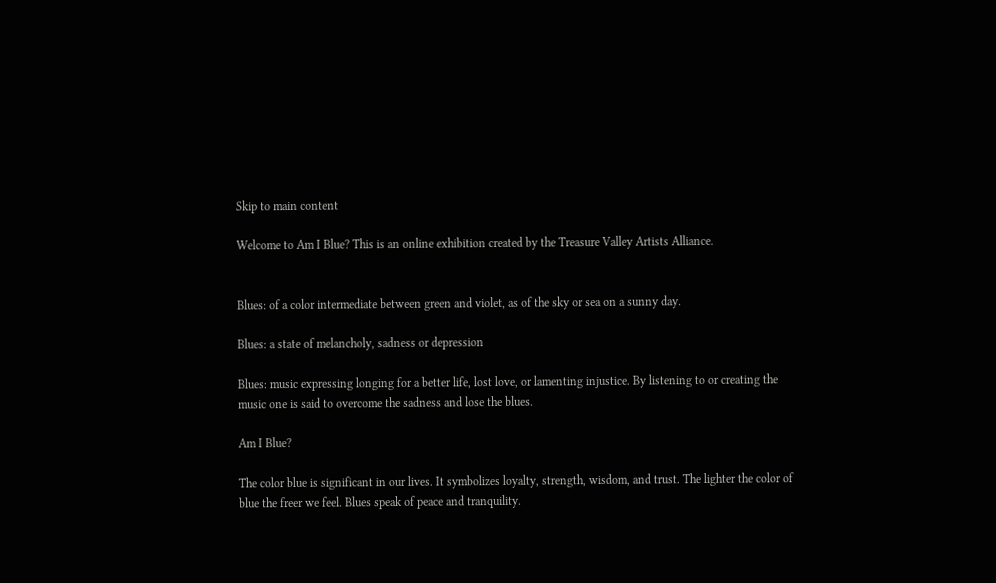Skip to main content

Welcome to Am I Blue? This is an online exhibition created by the Treasure Valley Artists Alliance.


Blues: of a color intermediate between green and violet, as of the sky or sea on a sunny day.

Blues: a state of melancholy, sadness or depression

Blues: music expressing longing for a better life, lost love, or lamenting injustice. By listening to or creating the music one is said to overcome the sadness and lose the blues.

Am I Blue?

The color blue is significant in our lives. It symbolizes loyalty, strength, wisdom, and trust. The lighter the color of blue the freer we feel. Blues speak of peace and tranquility.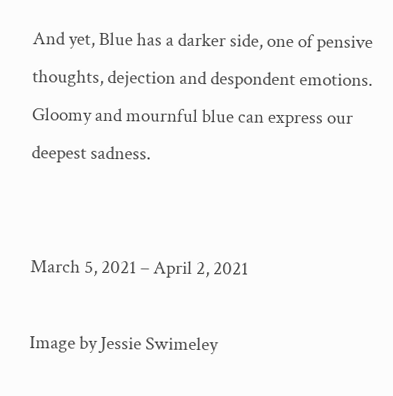And yet, Blue has a darker side, one of pensive thoughts, dejection and despondent emotions. Gloomy and mournful blue can express our deepest sadness.


March 5, 2021 – April 2, 2021

Image by Jessie Swimeley